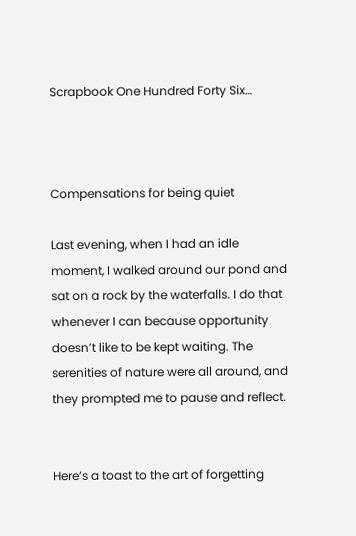Scrapbook One Hundred Forty Six…



Compensations for being quiet

Last evening, when I had an idle moment, I walked around our pond and sat on a rock by the waterfalls. I do that whenever I can because opportunity doesn’t like to be kept waiting. The serenities of nature were all around, and they prompted me to pause and reflect.


Here’s a toast to the art of forgetting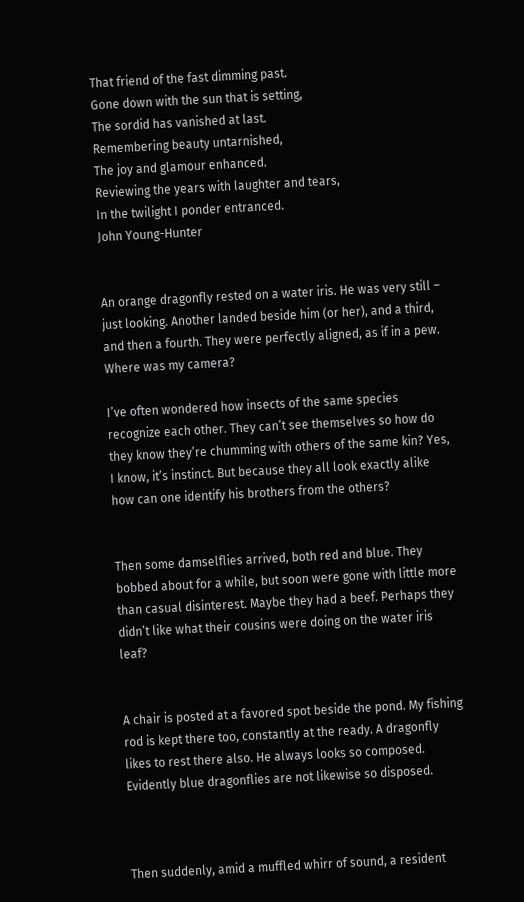That friend of the fast dimming past.
Gone down with the sun that is setting,
The sordid has vanished at last.
Remembering beauty untarnished,
The joy and glamour enhanced.
Reviewing the years with laughter and tears,
In the twilight I ponder entranced.
John Young-Hunter


An orange dragonfly rested on a water iris. He was very still – just looking. Another landed beside him (or her), and a third, and then a fourth. They were perfectly aligned, as if in a pew. Where was my camera?

I’ve often wondered how insects of the same species recognize each other. They can’t see themselves so how do they know they’re chumming with others of the same kin? Yes, I know, it’s instinct. But because they all look exactly alike how can one identify his brothers from the others?


Then some damselflies arrived, both red and blue. They bobbed about for a while, but soon were gone with little more than casual disinterest. Maybe they had a beef. Perhaps they didn’t like what their cousins were doing on the water iris leaf?


A chair is posted at a favored spot beside the pond. My fishing rod is kept there too, constantly at the ready. A dragonfly likes to rest there also. He always looks so composed. Evidently blue dragonflies are not likewise so disposed.



Then suddenly, amid a muffled whirr of sound, a resident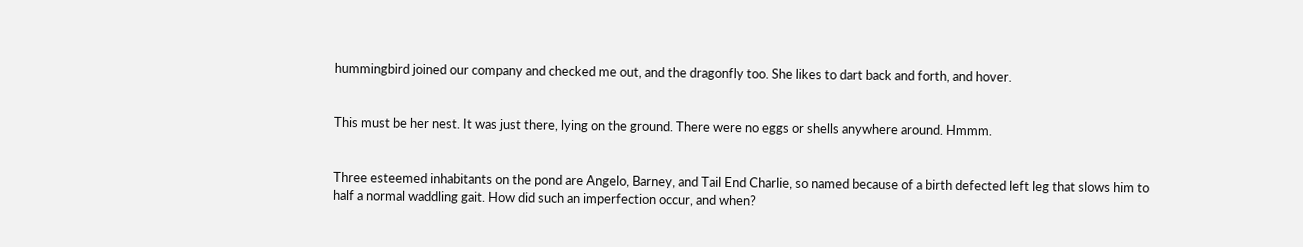hummingbird joined our company and checked me out, and the dragonfly too. She likes to dart back and forth, and hover.


This must be her nest. It was just there, lying on the ground. There were no eggs or shells anywhere around. Hmmm.


Three esteemed inhabitants on the pond are Angelo, Barney, and Tail End Charlie, so named because of a birth defected left leg that slows him to half a normal waddling gait. How did such an imperfection occur, and when?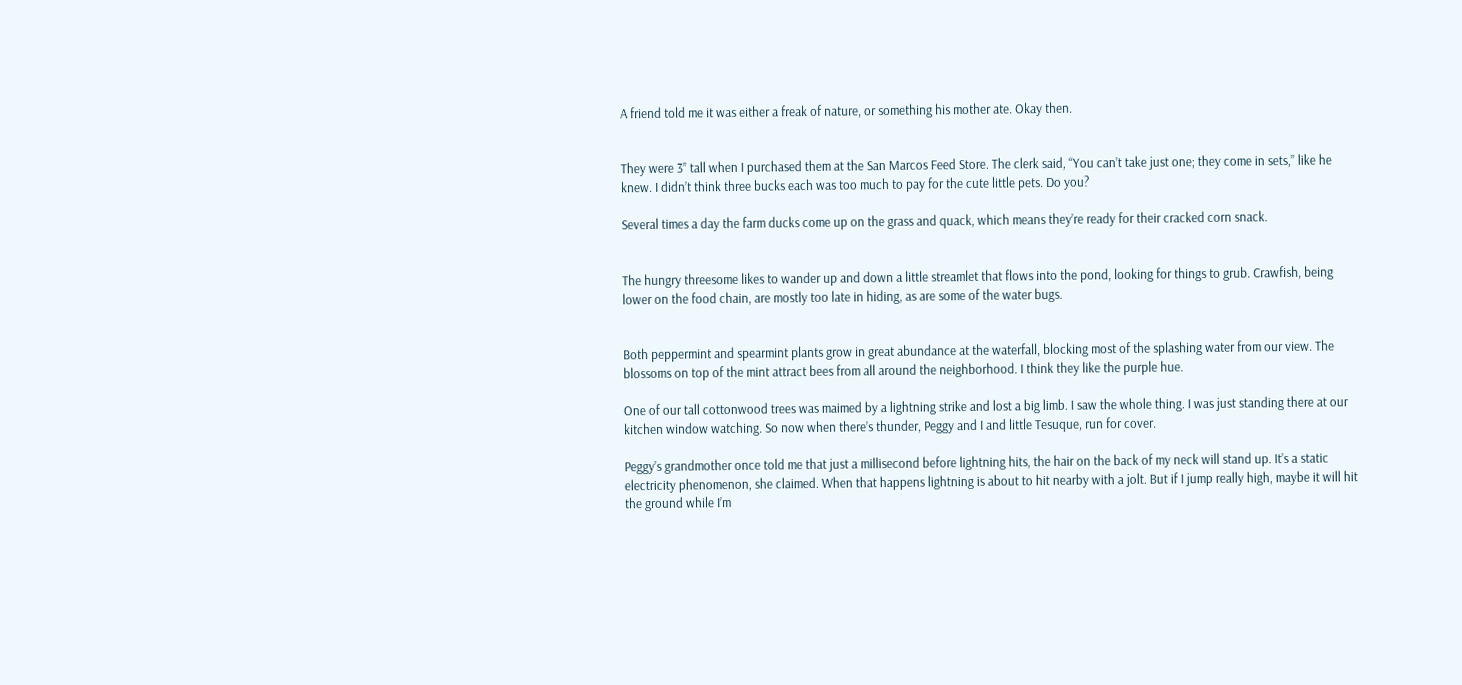A friend told me it was either a freak of nature, or something his mother ate. Okay then.


They were 3” tall when I purchased them at the San Marcos Feed Store. The clerk said, “You can’t take just one; they come in sets,” like he knew. I didn’t think three bucks each was too much to pay for the cute little pets. Do you?

Several times a day the farm ducks come up on the grass and quack, which means they’re ready for their cracked corn snack.


The hungry threesome likes to wander up and down a little streamlet that flows into the pond, looking for things to grub. Crawfish, being lower on the food chain, are mostly too late in hiding, as are some of the water bugs.


Both peppermint and spearmint plants grow in great abundance at the waterfall, blocking most of the splashing water from our view. The blossoms on top of the mint attract bees from all around the neighborhood. I think they like the purple hue.

One of our tall cottonwood trees was maimed by a lightning strike and lost a big limb. I saw the whole thing. I was just standing there at our kitchen window watching. So now when there’s thunder, Peggy and I and little Tesuque, run for cover.

Peggy’s grandmother once told me that just a millisecond before lightning hits, the hair on the back of my neck will stand up. It’s a static electricity phenomenon, she claimed. When that happens lightning is about to hit nearby with a jolt. But if I jump really high, maybe it will hit the ground while I’m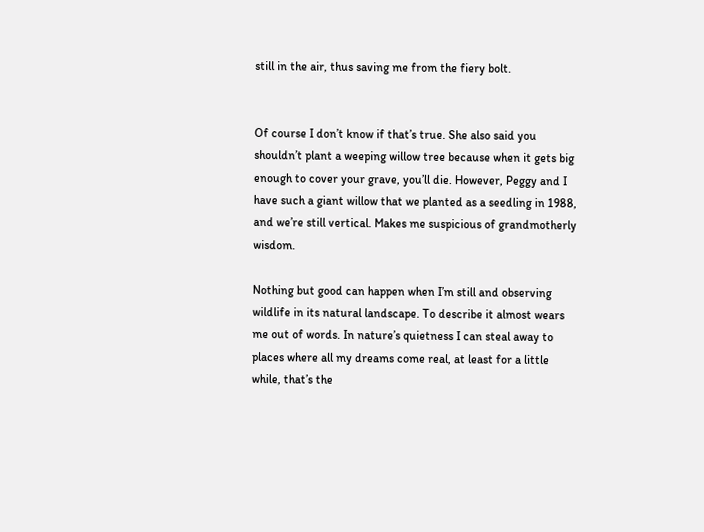still in the air, thus saving me from the fiery bolt.


Of course I don’t know if that’s true. She also said you shouldn’t plant a weeping willow tree because when it gets big enough to cover your grave, you’ll die. However, Peggy and I have such a giant willow that we planted as a seedling in 1988, and we’re still vertical. Makes me suspicious of grandmotherly wisdom.

Nothing but good can happen when I’m still and observing wildlife in its natural landscape. To describe it almost wears me out of words. In nature’s quietness I can steal away to places where all my dreams come real, at least for a little while, that’s the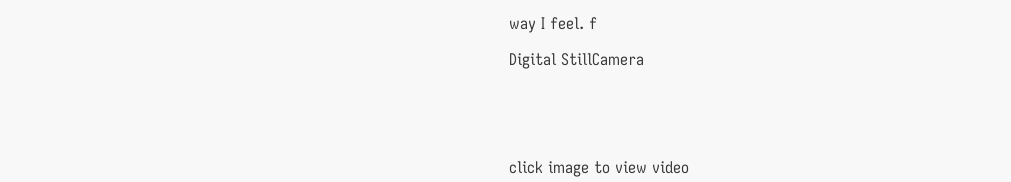way I feel. f

Digital StillCamera





click image to view video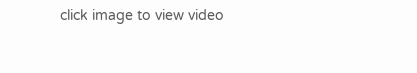click image to view video